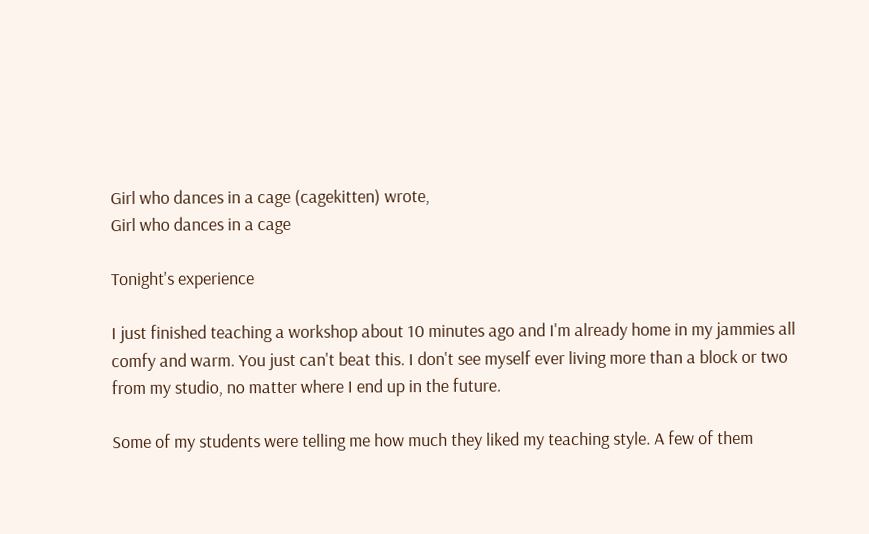Girl who dances in a cage (cagekitten) wrote,
Girl who dances in a cage

Tonight's experience

I just finished teaching a workshop about 10 minutes ago and I'm already home in my jammies all comfy and warm. You just can't beat this. I don't see myself ever living more than a block or two from my studio, no matter where I end up in the future.

Some of my students were telling me how much they liked my teaching style. A few of them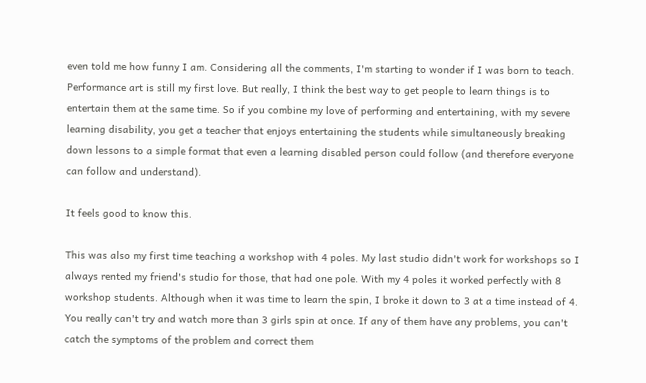even told me how funny I am. Considering all the comments, I'm starting to wonder if I was born to teach. Performance art is still my first love. But really, I think the best way to get people to learn things is to entertain them at the same time. So if you combine my love of performing and entertaining, with my severe learning disability, you get a teacher that enjoys entertaining the students while simultaneously breaking down lessons to a simple format that even a learning disabled person could follow (and therefore everyone can follow and understand).

It feels good to know this.

This was also my first time teaching a workshop with 4 poles. My last studio didn't work for workshops so I always rented my friend's studio for those, that had one pole. With my 4 poles it worked perfectly with 8 workshop students. Although when it was time to learn the spin, I broke it down to 3 at a time instead of 4. You really can't try and watch more than 3 girls spin at once. If any of them have any problems, you can't catch the symptoms of the problem and correct them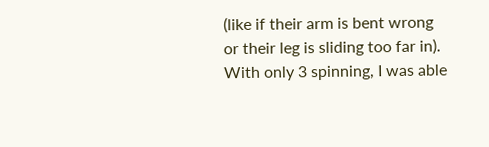(like if their arm is bent wrong or their leg is sliding too far in). With only 3 spinning, I was able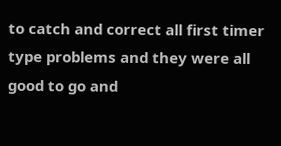to catch and correct all first timer type problems and they were all good to go and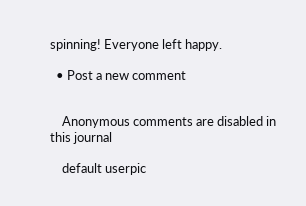spinning! Everyone left happy.

  • Post a new comment


    Anonymous comments are disabled in this journal

    default userpic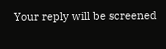Your reply will be screened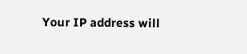Your IP address will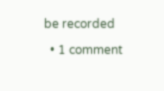be recorded

  • 1 comment